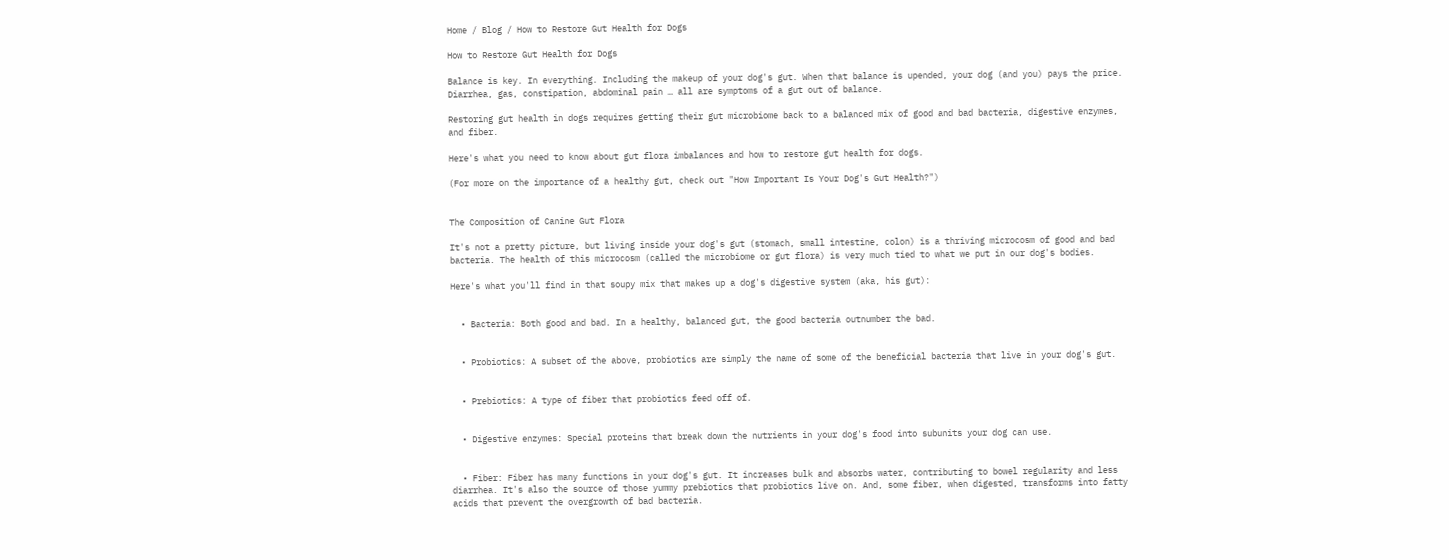Home / Blog / How to Restore Gut Health for Dogs

How to Restore Gut Health for Dogs

Balance is key. In everything. Including the makeup of your dog's gut. When that balance is upended, your dog (and you) pays the price. Diarrhea, gas, constipation, abdominal pain … all are symptoms of a gut out of balance.

Restoring gut health in dogs requires getting their gut microbiome back to a balanced mix of good and bad bacteria, digestive enzymes, and fiber.

Here's what you need to know about gut flora imbalances and how to restore gut health for dogs.

(For more on the importance of a healthy gut, check out "How Important Is Your Dog's Gut Health?")


The Composition of Canine Gut Flora

It's not a pretty picture, but living inside your dog's gut (stomach, small intestine, colon) is a thriving microcosm of good and bad bacteria. The health of this microcosm (called the microbiome or gut flora) is very much tied to what we put in our dog's bodies.

Here's what you'll find in that soupy mix that makes up a dog's digestive system (aka, his gut):


  • Bacteria: Both good and bad. In a healthy, balanced gut, the good bacteria outnumber the bad.


  • Probiotics: A subset of the above, probiotics are simply the name of some of the beneficial bacteria that live in your dog's gut.


  • Prebiotics: A type of fiber that probiotics feed off of.


  • Digestive enzymes: Special proteins that break down the nutrients in your dog's food into subunits your dog can use.


  • Fiber: Fiber has many functions in your dog's gut. It increases bulk and absorbs water, contributing to bowel regularity and less diarrhea. It's also the source of those yummy prebiotics that probiotics live on. And, some fiber, when digested, transforms into fatty acids that prevent the overgrowth of bad bacteria.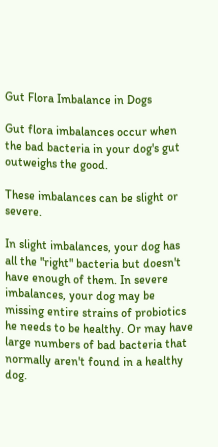Gut Flora Imbalance in Dogs

Gut flora imbalances occur when the bad bacteria in your dog's gut outweighs the good.

These imbalances can be slight or severe.

In slight imbalances, your dog has all the "right" bacteria but doesn't have enough of them. In severe imbalances, your dog may be missing entire strains of probiotics he needs to be healthy. Or may have large numbers of bad bacteria that normally aren't found in a healthy dog.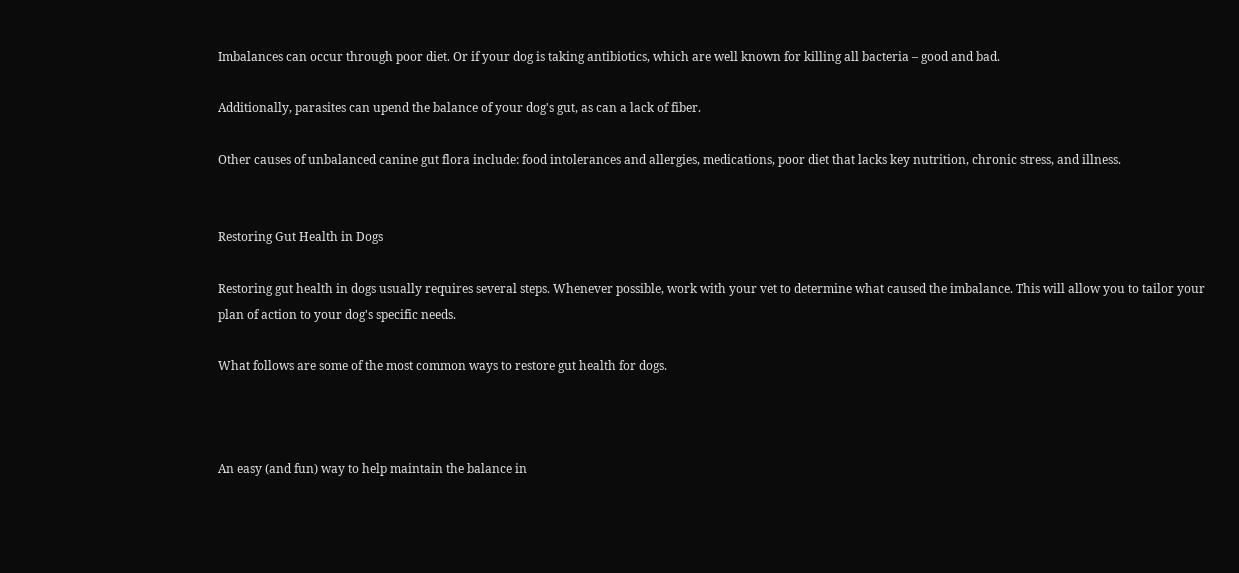Imbalances can occur through poor diet. Or if your dog is taking antibiotics, which are well known for killing all bacteria – good and bad.

Additionally, parasites can upend the balance of your dog's gut, as can a lack of fiber.

Other causes of unbalanced canine gut flora include: food intolerances and allergies, medications, poor diet that lacks key nutrition, chronic stress, and illness.


Restoring Gut Health in Dogs

Restoring gut health in dogs usually requires several steps. Whenever possible, work with your vet to determine what caused the imbalance. This will allow you to tailor your plan of action to your dog's specific needs.

What follows are some of the most common ways to restore gut health for dogs.



An easy (and fun) way to help maintain the balance in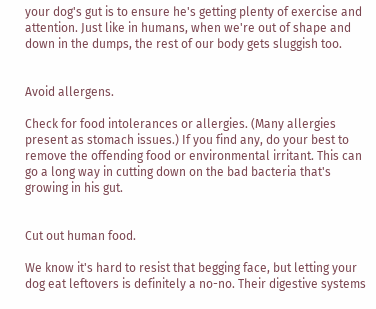your dog's gut is to ensure he's getting plenty of exercise and attention. Just like in humans, when we're out of shape and down in the dumps, the rest of our body gets sluggish too.


Avoid allergens.

Check for food intolerances or allergies. (Many allergies present as stomach issues.) If you find any, do your best to remove the offending food or environmental irritant. This can go a long way in cutting down on the bad bacteria that's growing in his gut.


Cut out human food.

We know it's hard to resist that begging face, but letting your dog eat leftovers is definitely a no-no. Their digestive systems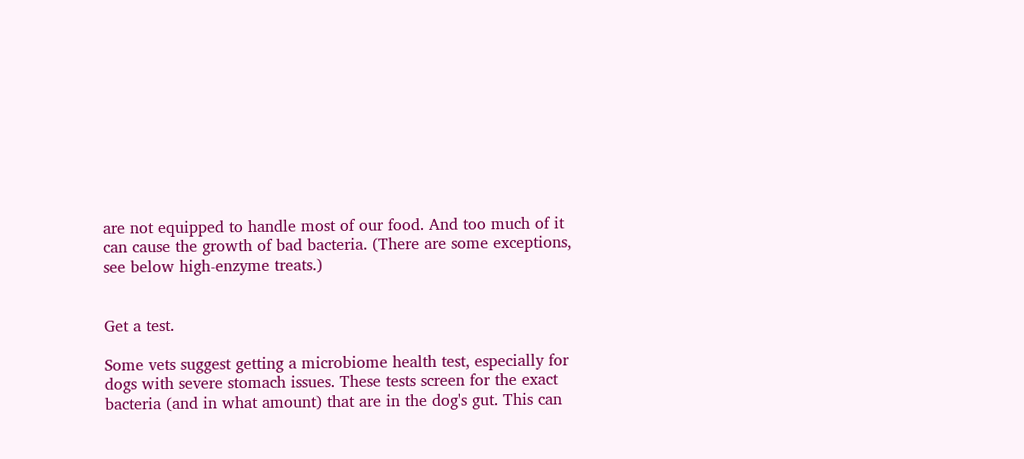are not equipped to handle most of our food. And too much of it can cause the growth of bad bacteria. (There are some exceptions, see below high-enzyme treats.)


Get a test.

Some vets suggest getting a microbiome health test, especially for dogs with severe stomach issues. These tests screen for the exact bacteria (and in what amount) that are in the dog's gut. This can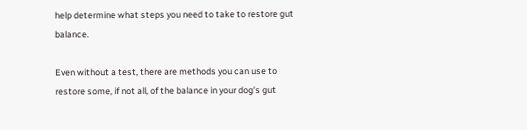help determine what steps you need to take to restore gut balance.

Even without a test, there are methods you can use to restore some, if not all, of the balance in your dog's gut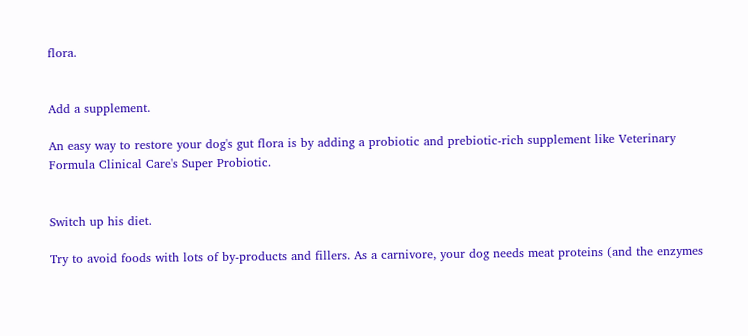flora.


Add a supplement.

An easy way to restore your dog's gut flora is by adding a probiotic and prebiotic-rich supplement like Veterinary Formula Clinical Care's Super Probiotic.


Switch up his diet.

Try to avoid foods with lots of by-products and fillers. As a carnivore, your dog needs meat proteins (and the enzymes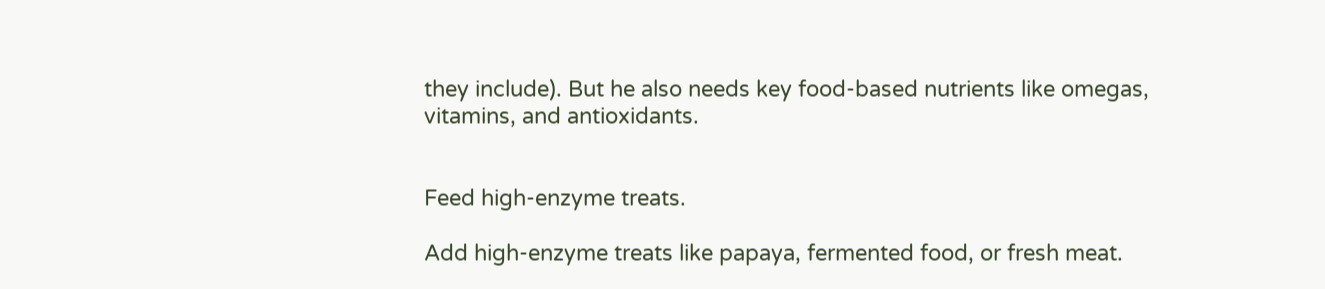they include). But he also needs key food-based nutrients like omegas, vitamins, and antioxidants.


Feed high-enzyme treats.

Add high-enzyme treats like papaya, fermented food, or fresh meat.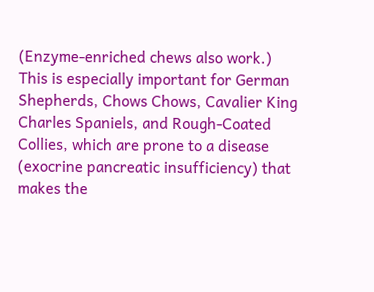(Enzyme-enriched chews also work.) This is especially important for German Shepherds, Chows Chows, Cavalier King Charles Spaniels, and Rough-Coated Collies, which are prone to a disease (exocrine pancreatic insufficiency) that makes the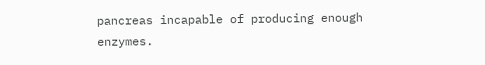pancreas incapable of producing enough enzymes.